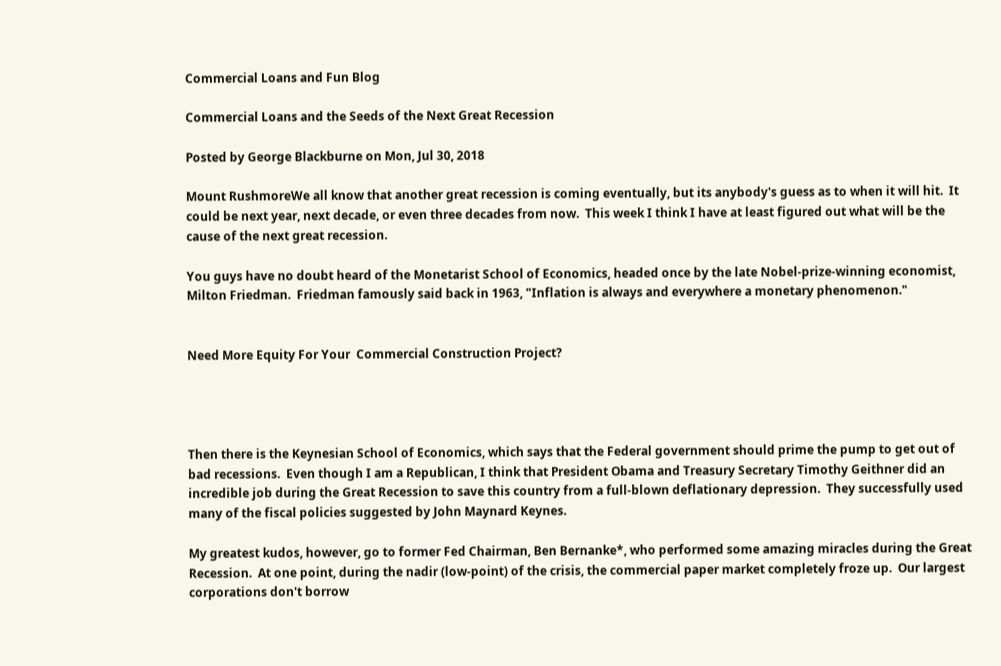Commercial Loans and Fun Blog

Commercial Loans and the Seeds of the Next Great Recession

Posted by George Blackburne on Mon, Jul 30, 2018

Mount RushmoreWe all know that another great recession is coming eventually, but its anybody's guess as to when it will hit.  It could be next year, next decade, or even three decades from now.  This week I think I have at least figured out what will be the cause of the next great recession.

You guys have no doubt heard of the Monetarist School of Economics, headed once by the late Nobel-prize-winning economist, Milton Friedman.  Friedman famously said back in 1963, "Inflation is always and everywhere a monetary phenomenon."


Need More Equity For Your  Commercial Construction Project?




Then there is the Keynesian School of Economics, which says that the Federal government should prime the pump to get out of bad recessions.  Even though I am a Republican, I think that President Obama and Treasury Secretary Timothy Geithner did an incredible job during the Great Recession to save this country from a full-blown deflationary depression.  They successfully used many of the fiscal policies suggested by John Maynard Keynes.

My greatest kudos, however, go to former Fed Chairman, Ben Bernanke*, who performed some amazing miracles during the Great Recession.  At one point, during the nadir (low-point) of the crisis, the commercial paper market completely froze up.  Our largest corporations don't borrow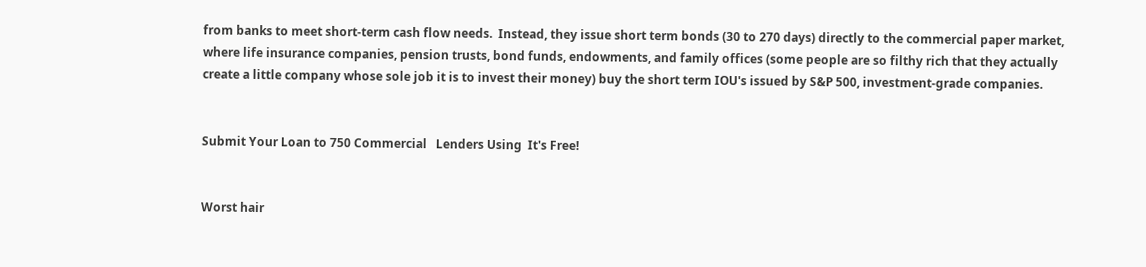from banks to meet short-term cash flow needs.  Instead, they issue short term bonds (30 to 270 days) directly to the commercial paper market, where life insurance companies, pension trusts, bond funds, endowments, and family offices (some people are so filthy rich that they actually create a little company whose sole job it is to invest their money) buy the short term IOU's issued by S&P 500, investment-grade companies.


Submit Your Loan to 750 Commercial   Lenders Using  It's Free!


Worst hair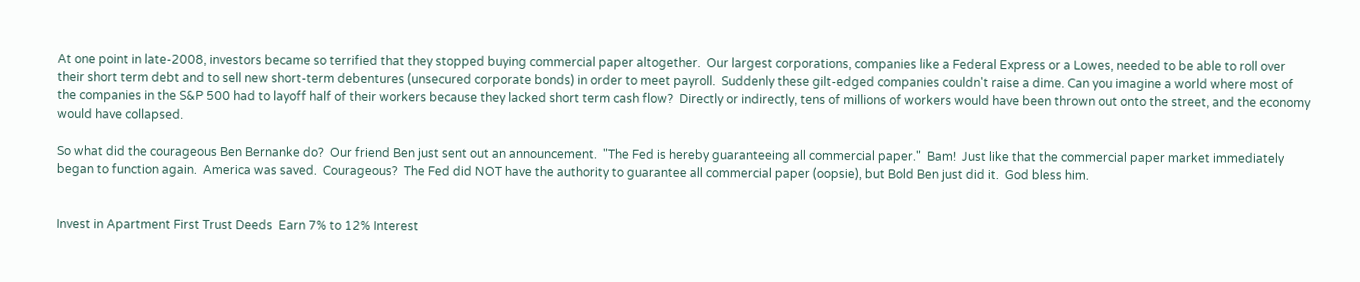At one point in late-2008, investors became so terrified that they stopped buying commercial paper altogether.  Our largest corporations, companies like a Federal Express or a Lowes, needed to be able to roll over their short term debt and to sell new short-term debentures (unsecured corporate bonds) in order to meet payroll.  Suddenly these gilt-edged companies couldn't raise a dime. Can you imagine a world where most of the companies in the S&P 500 had to layoff half of their workers because they lacked short term cash flow?  Directly or indirectly, tens of millions of workers would have been thrown out onto the street, and the economy would have collapsed.

So what did the courageous Ben Bernanke do?  Our friend Ben just sent out an announcement.  "The Fed is hereby guaranteeing all commercial paper."  Bam!  Just like that the commercial paper market immediately began to function again.  America was saved.  Courageous?  The Fed did NOT have the authority to guarantee all commercial paper (oopsie), but Bold Ben just did it.  God bless him.


Invest in Apartment First Trust Deeds  Earn 7% to 12% Interest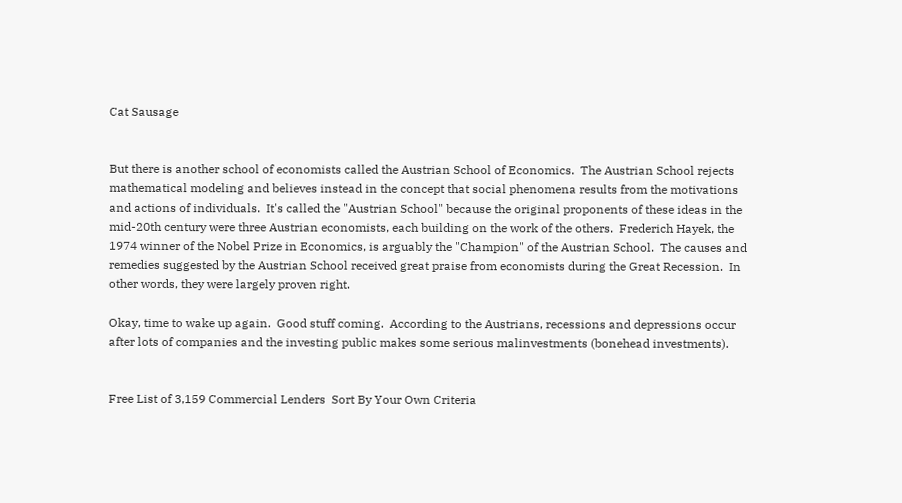Cat Sausage


But there is another school of economists called the Austrian School of Economics.  The Austrian School rejects mathematical modeling and believes instead in the concept that social phenomena results from the motivations and actions of individuals.  It's called the "Austrian School" because the original proponents of these ideas in the mid-20th century were three Austrian economists, each building on the work of the others.  Frederich Hayek, the 1974 winner of the Nobel Prize in Economics, is arguably the "Champion" of the Austrian School.  The causes and remedies suggested by the Austrian School received great praise from economists during the Great Recession.  In other words, they were largely proven right.

Okay, time to wake up again.  Good stuff coming.  According to the Austrians, recessions and depressions occur after lots of companies and the investing public makes some serious malinvestments (bonehead investments).


Free List of 3,159 Commercial Lenders  Sort By Your Own Criteria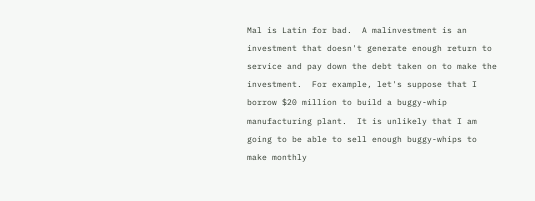Mal is Latin for bad.  A malinvestment is an investment that doesn't generate enough return to service and pay down the debt taken on to make the investment.  For example, let's suppose that I borrow $20 million to build a buggy-whip manufacturing plant.  It is unlikely that I am going to be able to sell enough buggy-whips to make monthly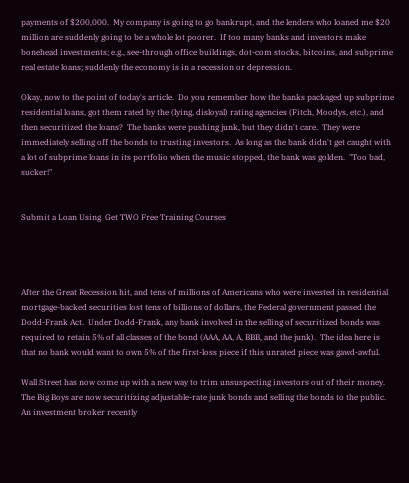payments of $200,000.  My company is going to go bankrupt, and the lenders who loaned me $20 million are suddenly going to be a whole lot poorer.  If too many banks and investors make bonehead investments; e.g., see-through office buildings, dot-com stocks, bitcoins, and subprime real estate loans; suddenly the economy is in a recession or depression.

Okay, now to the point of today's article.  Do you remember how the banks packaged up subprime residential loans, got them rated by the (lying, disloyal) rating agencies (Fitch, Moodys, etc.), and then securitized the loans?  The banks were pushing junk, but they didn't care.  They were immediately selling off the bonds to trusting investors.  As long as the bank didn't get caught with a lot of subprime loans in its portfolio when the music stopped, the bank was golden.  "Too bad, sucker!"


Submit a Loan Using  Get TWO Free Training Courses




After the Great Recession hit, and tens of millions of Americans who were invested in residential mortgage-backed securities lost tens of billions of dollars, the Federal government passed the Dodd-Frank Act.  Under Dodd-Frank, any bank involved in the selling of securitized bonds was required to retain 5% of all classes of the bond (AAA, AA, A, BBB, and the junk).  The idea here is that no bank would want to own 5% of the first-loss piece if this unrated piece was gawd-awful.

Wall Street has now come up with a new way to trim unsuspecting investors out of their money.  The Big Boys are now securitizing adjustable-rate junk bonds and selling the bonds to the public.  An investment broker recently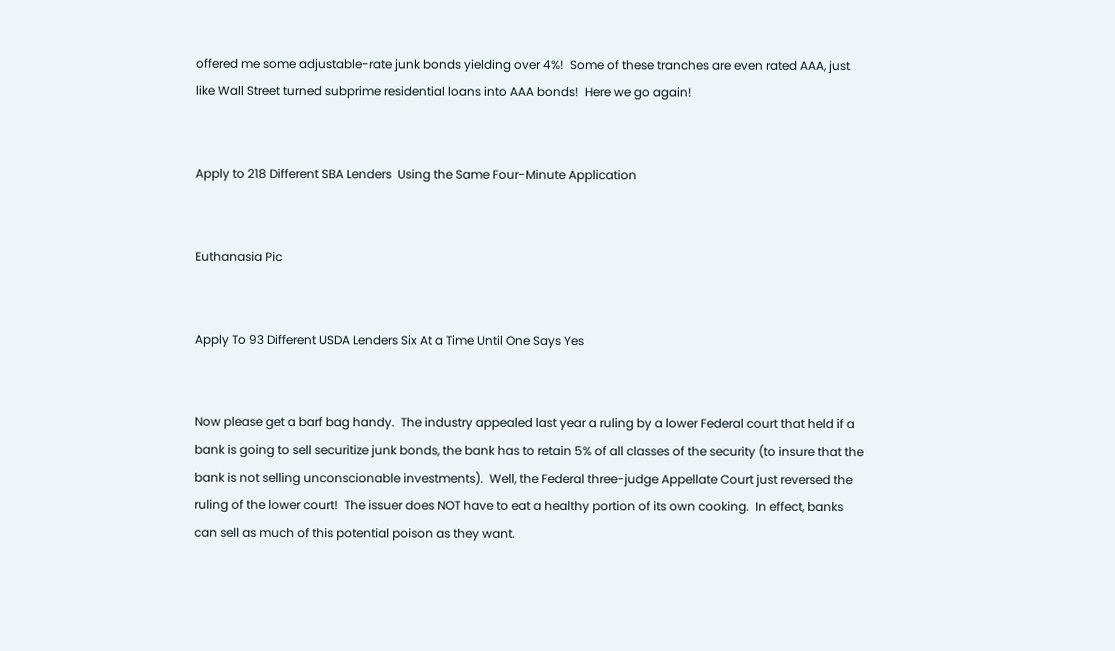offered me some adjustable-rate junk bonds yielding over 4%!  Some of these tranches are even rated AAA, just like Wall Street turned subprime residential loans into AAA bonds!  Here we go again!


Apply to 218 Different SBA Lenders  Using the Same Four-Minute Application


Euthanasia Pic


Apply To 93 Different USDA Lenders Six At a Time Until One Says Yes


Now please get a barf bag handy.  The industry appealed last year a ruling by a lower Federal court that held if a bank is going to sell securitize junk bonds, the bank has to retain 5% of all classes of the security (to insure that the bank is not selling unconscionable investments).  Well, the Federal three-judge Appellate Court just reversed the ruling of the lower court!  The issuer does NOT have to eat a healthy portion of its own cooking.  In effect, banks can sell as much of this potential poison as they want.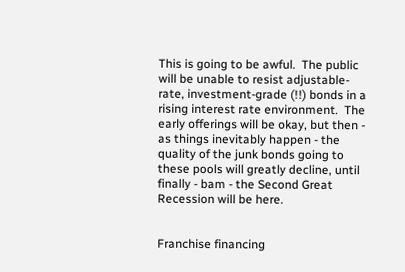This is going to be awful.  The public will be unable to resist adjustable-rate, investment-grade (!!) bonds in a rising interest rate environment.  The early offerings will be okay, but then - as things inevitably happen - the quality of the junk bonds going to these pools will greatly decline, until finally - bam - the Second Great Recession will be here.


Franchise financing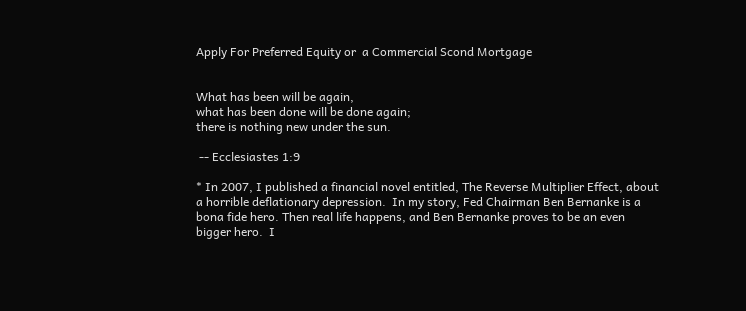Apply For Preferred Equity or  a Commercial Scond Mortgage


What has been will be again,
what has been done will be done again;
there is nothing new under the sun.

 -- Ecclesiastes 1:9

* In 2007, I published a financial novel entitled, The Reverse Multiplier Effect, about a horrible deflationary depression.  In my story, Fed Chairman Ben Bernanke is a bona fide hero. Then real life happens, and Ben Bernanke proves to be an even bigger hero.  I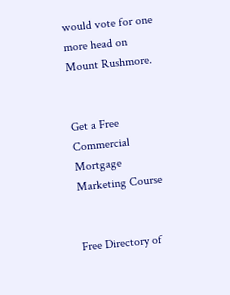would vote for one more head on Mount Rushmore.


Get a Free Commercial Mortgage Marketing Course


Free Directory of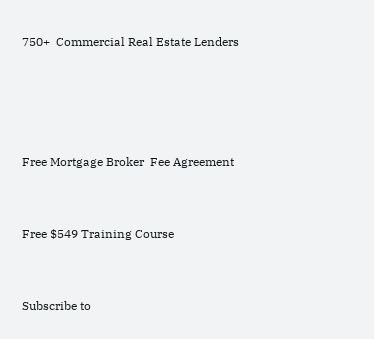750+  Commercial Real Estate Lenders




Free Mortgage Broker  Fee Agreement


Free $549 Training Course


Subscribe to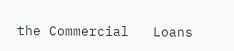the Commercial   Loans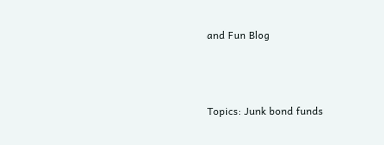and Fun Blog



Topics: Junk bond funds